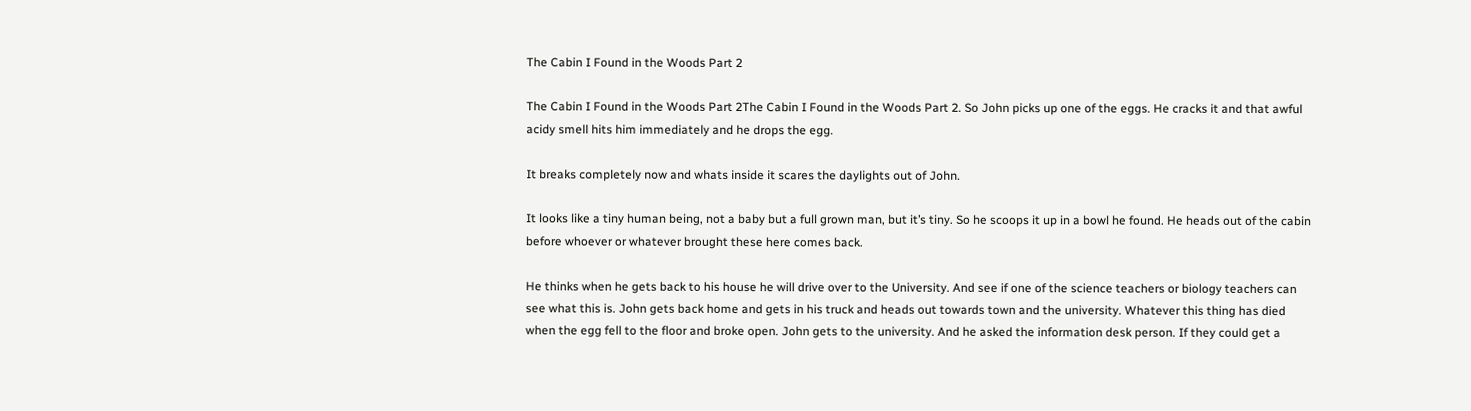The Cabin I Found in the Woods Part 2

The Cabin I Found in the Woods Part 2The Cabin I Found in the Woods Part 2. So John picks up one of the eggs. He cracks it and that awful acidy smell hits him immediately and he drops the egg.

It breaks completely now and whats inside it scares the daylights out of John.

It looks like a tiny human being, not a baby but a full grown man, but it’s tiny. So he scoops it up in a bowl he found. He heads out of the cabin before whoever or whatever brought these here comes back.

He thinks when he gets back to his house he will drive over to the University. And see if one of the science teachers or biology teachers can see what this is. John gets back home and gets in his truck and heads out towards town and the university. Whatever this thing has died when the egg fell to the floor and broke open. John gets to the university. And he asked the information desk person. If they could get a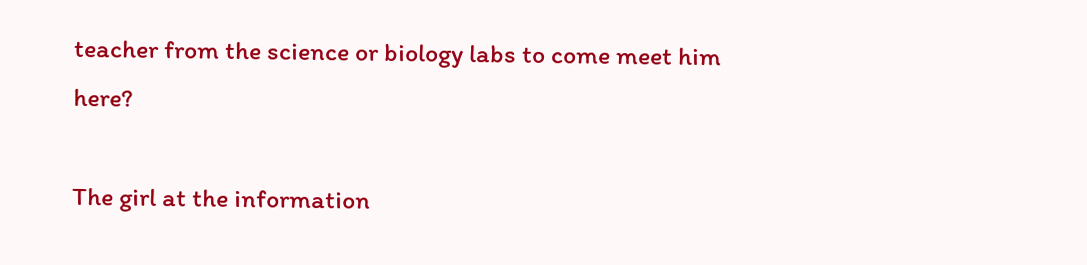teacher from the science or biology labs to come meet him here?

The girl at the information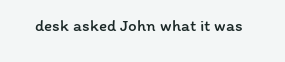desk asked John what it was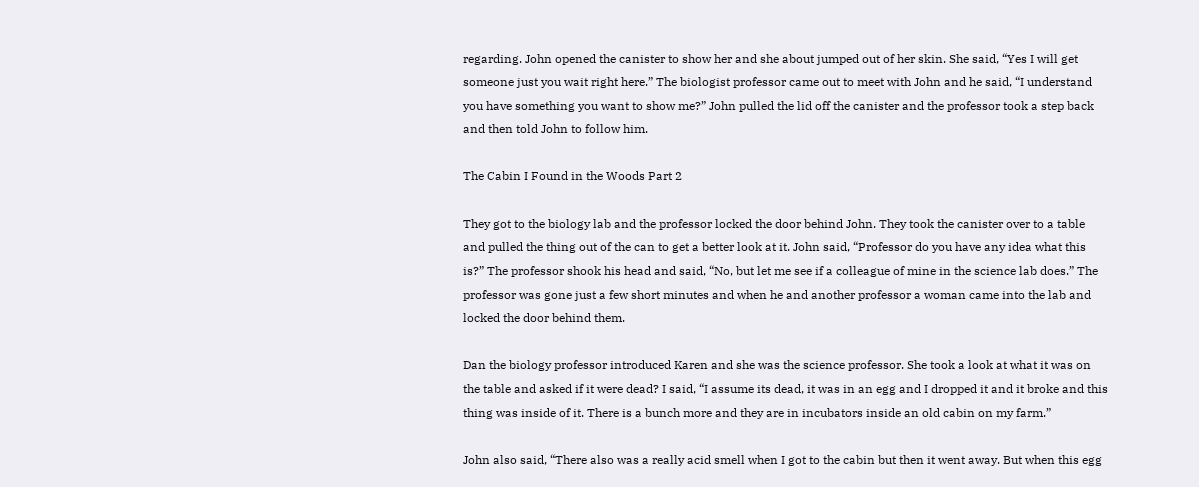regarding. John opened the canister to show her and she about jumped out of her skin. She said, “Yes I will get someone just you wait right here.” The biologist professor came out to meet with John and he said, “I understand you have something you want to show me?” John pulled the lid off the canister and the professor took a step back and then told John to follow him.

The Cabin I Found in the Woods Part 2

They got to the biology lab and the professor locked the door behind John. They took the canister over to a table and pulled the thing out of the can to get a better look at it. John said, “Professor do you have any idea what this is?” The professor shook his head and said, “No, but let me see if a colleague of mine in the science lab does.” The professor was gone just a few short minutes and when he and another professor a woman came into the lab and locked the door behind them.

Dan the biology professor introduced Karen and she was the science professor. She took a look at what it was on the table and asked if it were dead? I said, “I assume its dead, it was in an egg and I dropped it and it broke and this thing was inside of it. There is a bunch more and they are in incubators inside an old cabin on my farm.”

John also said, “There also was a really acid smell when I got to the cabin but then it went away. But when this egg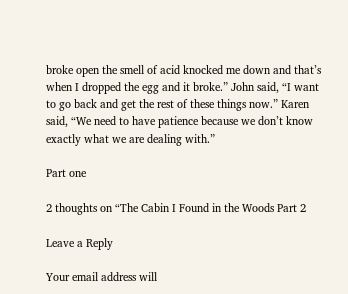broke open the smell of acid knocked me down and that’s when I dropped the egg and it broke.” John said, “I want to go back and get the rest of these things now.” Karen said, “We need to have patience because we don’t know exactly what we are dealing with.”

Part one

2 thoughts on “The Cabin I Found in the Woods Part 2

Leave a Reply

Your email address will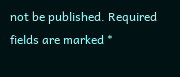not be published. Required fields are marked *